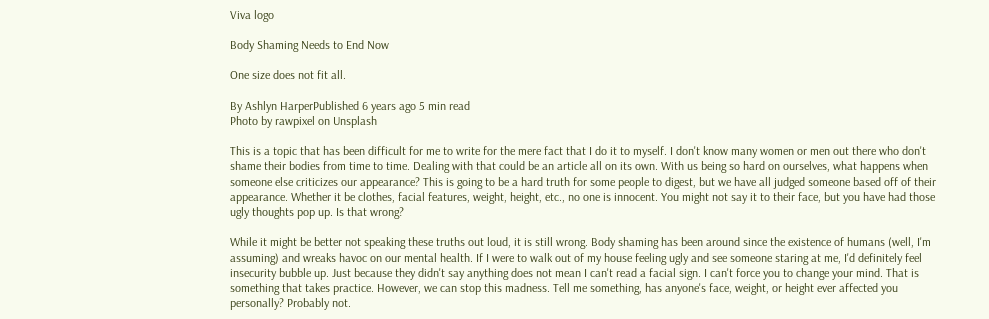Viva logo

Body Shaming Needs to End Now

One size does not fit all.

By Ashlyn HarperPublished 6 years ago 5 min read
Photo by rawpixel on Unsplash

This is a topic that has been difficult for me to write for the mere fact that I do it to myself. I don't know many women or men out there who don't shame their bodies from time to time. Dealing with that could be an article all on its own. With us being so hard on ourselves, what happens when someone else criticizes our appearance? This is going to be a hard truth for some people to digest, but we have all judged someone based off of their appearance. Whether it be clothes, facial features, weight, height, etc., no one is innocent. You might not say it to their face, but you have had those ugly thoughts pop up. Is that wrong?

While it might be better not speaking these truths out loud, it is still wrong. Body shaming has been around since the existence of humans (well, I'm assuming) and wreaks havoc on our mental health. If I were to walk out of my house feeling ugly and see someone staring at me, I'd definitely feel insecurity bubble up. Just because they didn't say anything does not mean I can't read a facial sign. I can't force you to change your mind. That is something that takes practice. However, we can stop this madness. Tell me something, has anyone's face, weight, or height ever affected you personally? Probably not.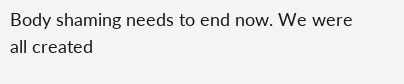Body shaming needs to end now. We were all created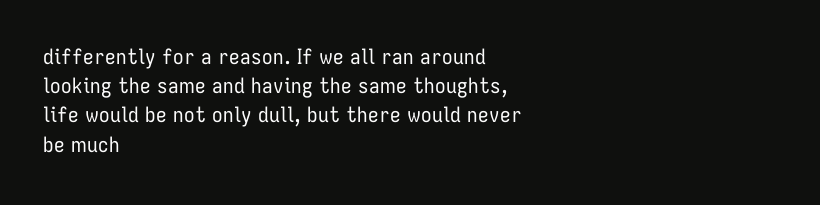differently for a reason. If we all ran around looking the same and having the same thoughts, life would be not only dull, but there would never be much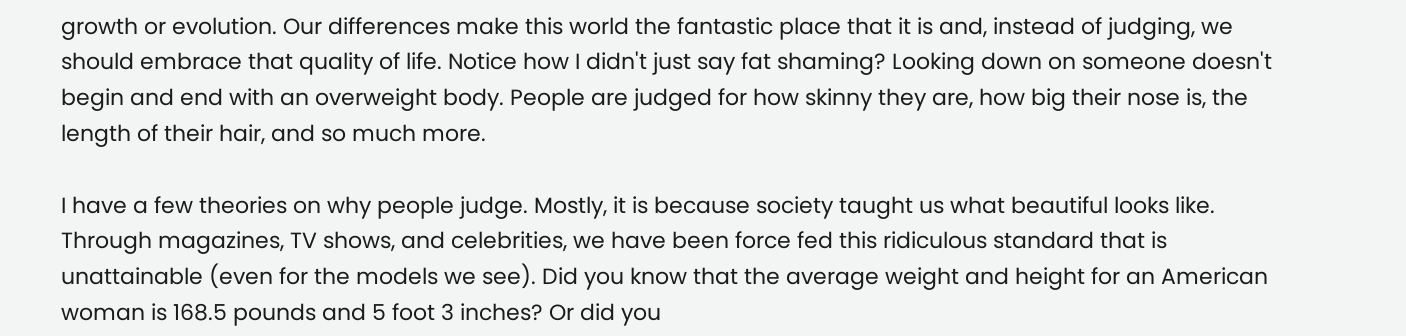growth or evolution. Our differences make this world the fantastic place that it is and, instead of judging, we should embrace that quality of life. Notice how I didn't just say fat shaming? Looking down on someone doesn't begin and end with an overweight body. People are judged for how skinny they are, how big their nose is, the length of their hair, and so much more.

I have a few theories on why people judge. Mostly, it is because society taught us what beautiful looks like. Through magazines, TV shows, and celebrities, we have been force fed this ridiculous standard that is unattainable (even for the models we see). Did you know that the average weight and height for an American woman is 168.5 pounds and 5 foot 3 inches? Or did you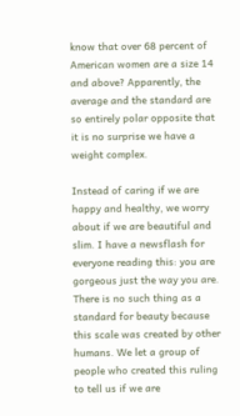know that over 68 percent of American women are a size 14 and above? Apparently, the average and the standard are so entirely polar opposite that it is no surprise we have a weight complex.

Instead of caring if we are happy and healthy, we worry about if we are beautiful and slim. I have a newsflash for everyone reading this: you are gorgeous just the way you are. There is no such thing as a standard for beauty because this scale was created by other humans. We let a group of people who created this ruling to tell us if we are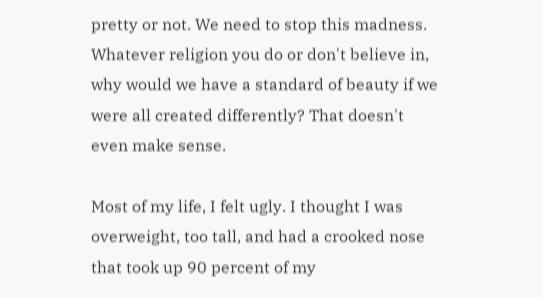pretty or not. We need to stop this madness. Whatever religion you do or don't believe in, why would we have a standard of beauty if we were all created differently? That doesn't even make sense.

Most of my life, I felt ugly. I thought I was overweight, too tall, and had a crooked nose that took up 90 percent of my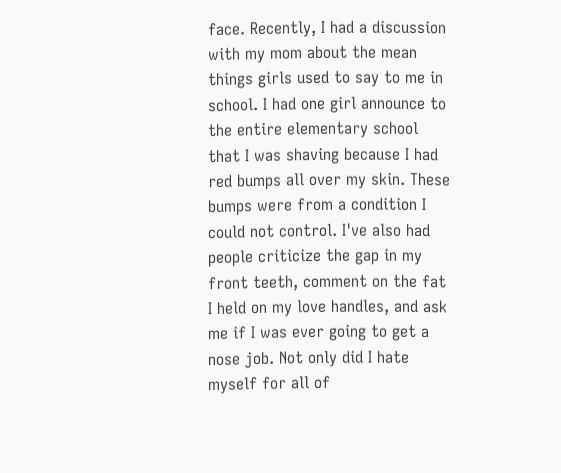face. Recently, I had a discussion with my mom about the mean things girls used to say to me in school. I had one girl announce to the entire elementary school that I was shaving because I had red bumps all over my skin. These bumps were from a condition I could not control. I've also had people criticize the gap in my front teeth, comment on the fat I held on my love handles, and ask me if I was ever going to get a nose job. Not only did I hate myself for all of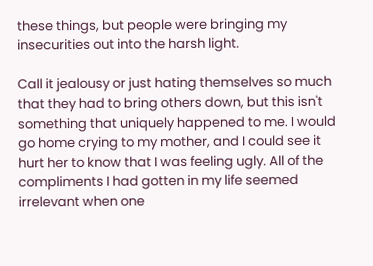these things, but people were bringing my insecurities out into the harsh light.

Call it jealousy or just hating themselves so much that they had to bring others down, but this isn't something that uniquely happened to me. I would go home crying to my mother, and I could see it hurt her to know that I was feeling ugly. All of the compliments I had gotten in my life seemed irrelevant when one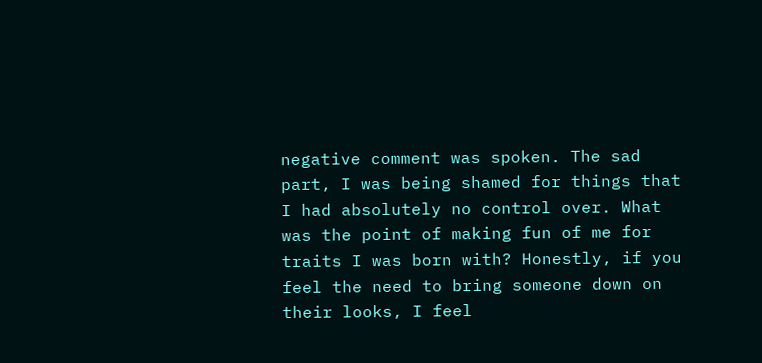negative comment was spoken. The sad part, I was being shamed for things that I had absolutely no control over. What was the point of making fun of me for traits I was born with? Honestly, if you feel the need to bring someone down on their looks, I feel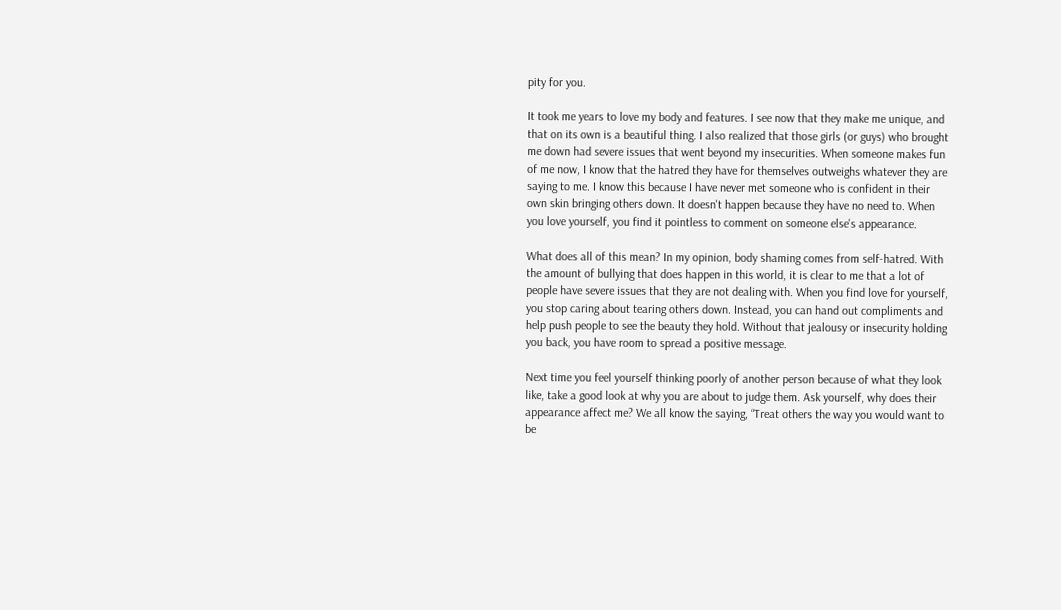pity for you.

It took me years to love my body and features. I see now that they make me unique, and that on its own is a beautiful thing. I also realized that those girls (or guys) who brought me down had severe issues that went beyond my insecurities. When someone makes fun of me now, I know that the hatred they have for themselves outweighs whatever they are saying to me. I know this because I have never met someone who is confident in their own skin bringing others down. It doesn't happen because they have no need to. When you love yourself, you find it pointless to comment on someone else's appearance.

What does all of this mean? In my opinion, body shaming comes from self-hatred. With the amount of bullying that does happen in this world, it is clear to me that a lot of people have severe issues that they are not dealing with. When you find love for yourself, you stop caring about tearing others down. Instead, you can hand out compliments and help push people to see the beauty they hold. Without that jealousy or insecurity holding you back, you have room to spread a positive message.

Next time you feel yourself thinking poorly of another person because of what they look like, take a good look at why you are about to judge them. Ask yourself, why does their appearance affect me? We all know the saying, “Treat others the way you would want to be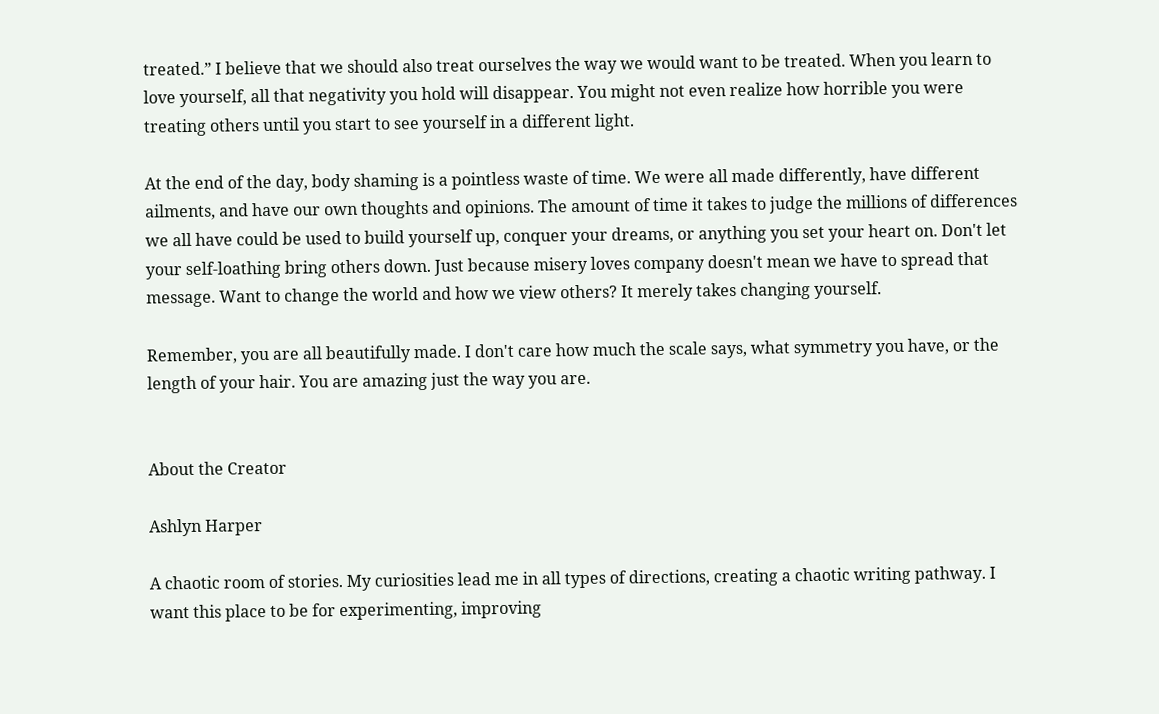treated.” I believe that we should also treat ourselves the way we would want to be treated. When you learn to love yourself, all that negativity you hold will disappear. You might not even realize how horrible you were treating others until you start to see yourself in a different light.

At the end of the day, body shaming is a pointless waste of time. We were all made differently, have different ailments, and have our own thoughts and opinions. The amount of time it takes to judge the millions of differences we all have could be used to build yourself up, conquer your dreams, or anything you set your heart on. Don't let your self-loathing bring others down. Just because misery loves company doesn't mean we have to spread that message. Want to change the world and how we view others? It merely takes changing yourself.

Remember, you are all beautifully made. I don't care how much the scale says, what symmetry you have, or the length of your hair. You are amazing just the way you are.


About the Creator

Ashlyn Harper

A chaotic room of stories. My curiosities lead me in all types of directions, creating a chaotic writing pathway. I want this place to be for experimenting, improving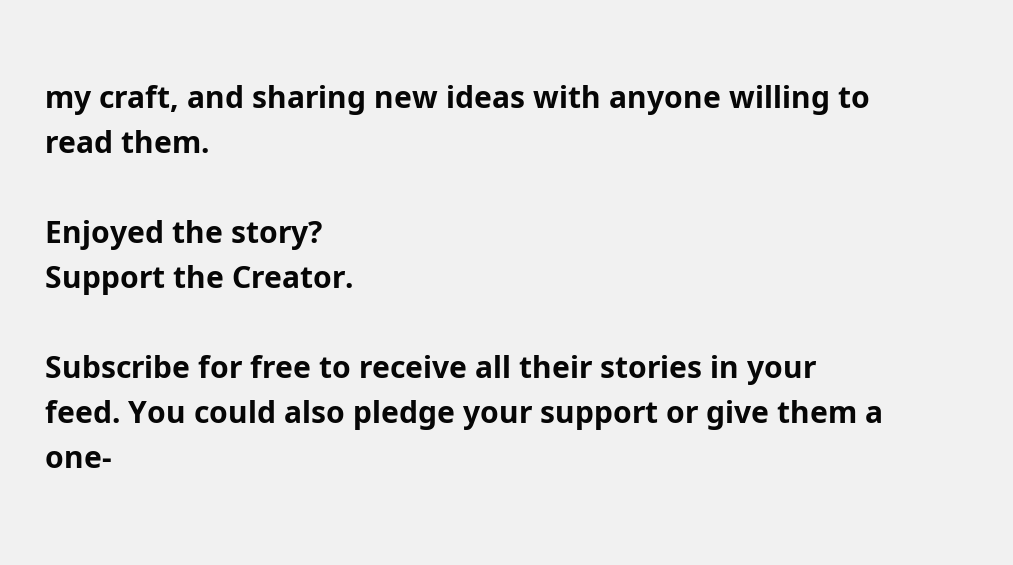my craft, and sharing new ideas with anyone willing to read them.

Enjoyed the story?
Support the Creator.

Subscribe for free to receive all their stories in your feed. You could also pledge your support or give them a one-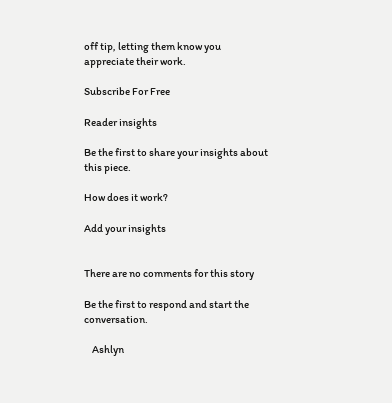off tip, letting them know you appreciate their work.

Subscribe For Free

Reader insights

Be the first to share your insights about this piece.

How does it work?

Add your insights


There are no comments for this story

Be the first to respond and start the conversation.

    Ashlyn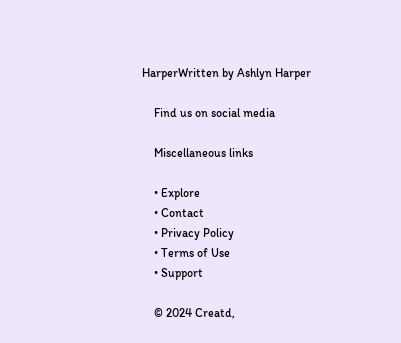HarperWritten by Ashlyn Harper

    Find us on social media

    Miscellaneous links

    • Explore
    • Contact
    • Privacy Policy
    • Terms of Use
    • Support

    © 2024 Creatd,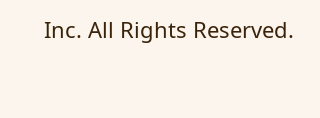Inc. All Rights Reserved.